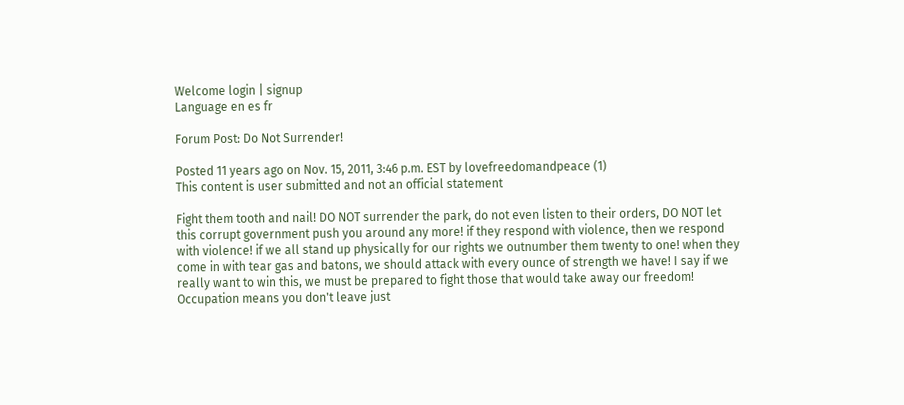Welcome login | signup
Language en es fr

Forum Post: Do Not Surrender!

Posted 11 years ago on Nov. 15, 2011, 3:46 p.m. EST by lovefreedomandpeace (1)
This content is user submitted and not an official statement

Fight them tooth and nail! DO NOT surrender the park, do not even listen to their orders, DO NOT let this corrupt government push you around any more! if they respond with violence, then we respond with violence! if we all stand up physically for our rights we outnumber them twenty to one! when they come in with tear gas and batons, we should attack with every ounce of strength we have! I say if we really want to win this, we must be prepared to fight those that would take away our freedom! Occupation means you don't leave just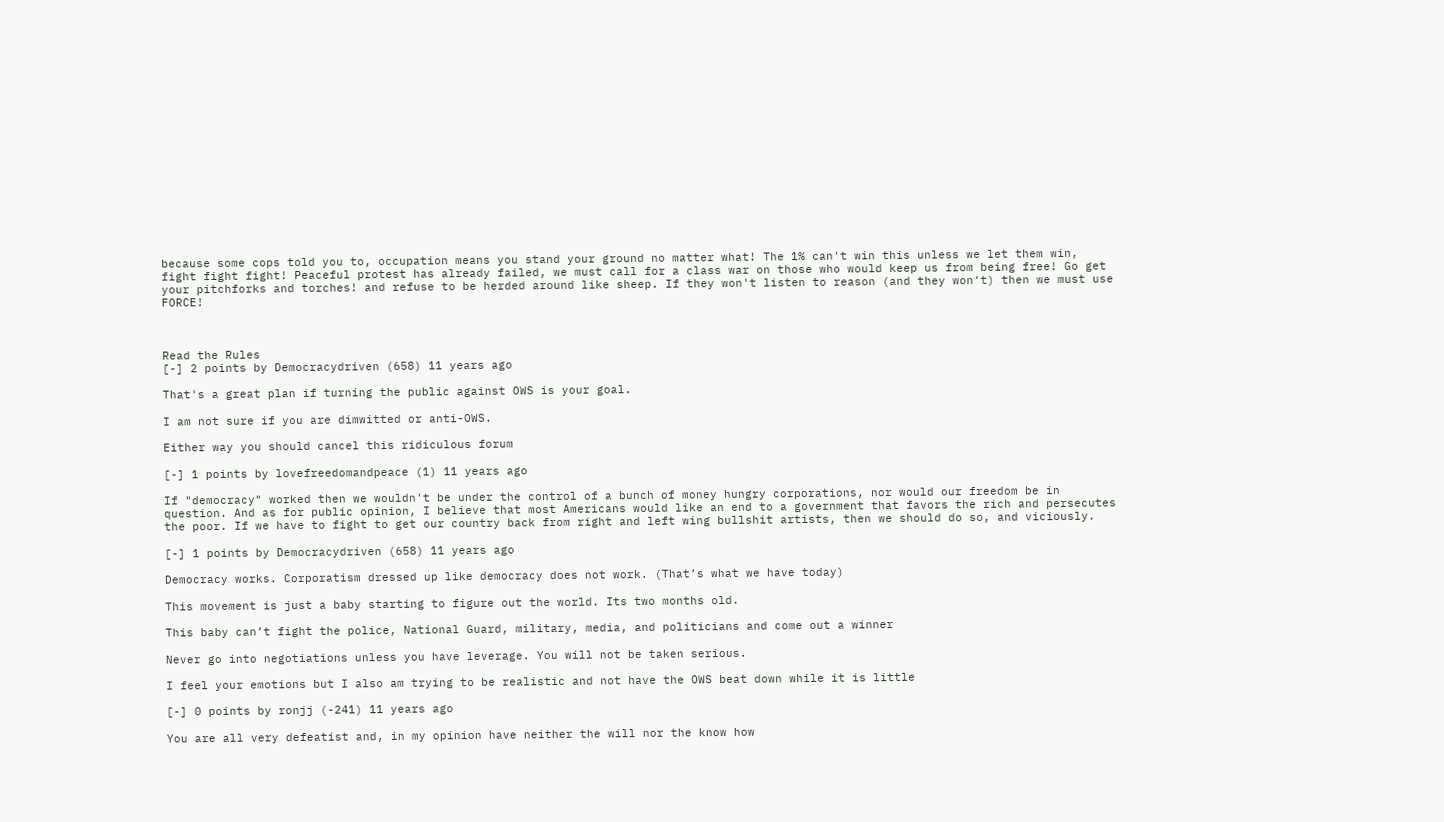because some cops told you to, occupation means you stand your ground no matter what! The 1% can't win this unless we let them win, fight fight fight! Peaceful protest has already failed, we must call for a class war on those who would keep us from being free! Go get your pitchforks and torches! and refuse to be herded around like sheep. If they won't listen to reason (and they won't) then we must use FORCE!



Read the Rules
[-] 2 points by Democracydriven (658) 11 years ago

That's a great plan if turning the public against OWS is your goal.

I am not sure if you are dimwitted or anti-OWS.

Either way you should cancel this ridiculous forum

[-] 1 points by lovefreedomandpeace (1) 11 years ago

If "democracy" worked then we wouldn't be under the control of a bunch of money hungry corporations, nor would our freedom be in question. And as for public opinion, I believe that most Americans would like an end to a government that favors the rich and persecutes the poor. If we have to fight to get our country back from right and left wing bullshit artists, then we should do so, and viciously.

[-] 1 points by Democracydriven (658) 11 years ago

Democracy works. Corporatism dressed up like democracy does not work. (That’s what we have today)

This movement is just a baby starting to figure out the world. Its two months old.

This baby can’t fight the police, National Guard, military, media, and politicians and come out a winner

Never go into negotiations unless you have leverage. You will not be taken serious.

I feel your emotions but I also am trying to be realistic and not have the OWS beat down while it is little

[-] 0 points by ronjj (-241) 11 years ago

You are all very defeatist and, in my opinion have neither the will nor the know how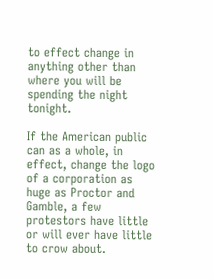to effect change in anything other than where you will be spending the night tonight.

If the American public can as a whole, in effect, change the logo of a corporation as huge as Proctor and Gamble, a few protestors have little or will ever have little to crow about.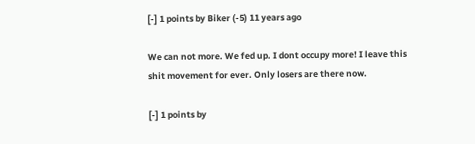[-] 1 points by Biker (-5) 11 years ago

We can not more. We fed up. I dont occupy more! I leave this shit movement for ever. Only losers are there now.

[-] 1 points by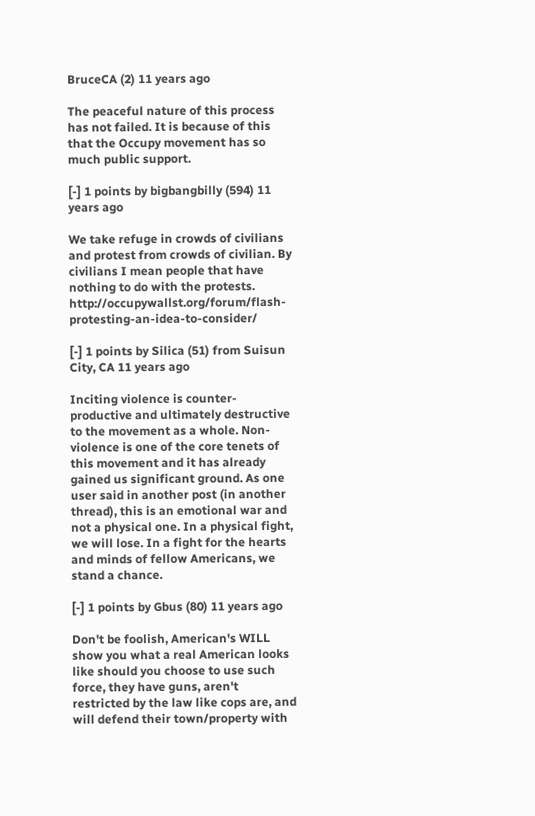BruceCA (2) 11 years ago

The peaceful nature of this process has not failed. It is because of this that the Occupy movement has so much public support.

[-] 1 points by bigbangbilly (594) 11 years ago

We take refuge in crowds of civilians and protest from crowds of civilian. By civilians I mean people that have nothing to do with the protests. http://occupywallst.org/forum/flash-protesting-an-idea-to-consider/

[-] 1 points by Silica (51) from Suisun City, CA 11 years ago

Inciting violence is counter-productive and ultimately destructive to the movement as a whole. Non-violence is one of the core tenets of this movement and it has already gained us significant ground. As one user said in another post (in another thread), this is an emotional war and not a physical one. In a physical fight, we will lose. In a fight for the hearts and minds of fellow Americans, we stand a chance.

[-] 1 points by Gbus (80) 11 years ago

Don't be foolish, American's WILL show you what a real American looks like should you choose to use such force, they have guns, aren't restricted by the law like cops are, and will defend their town/property with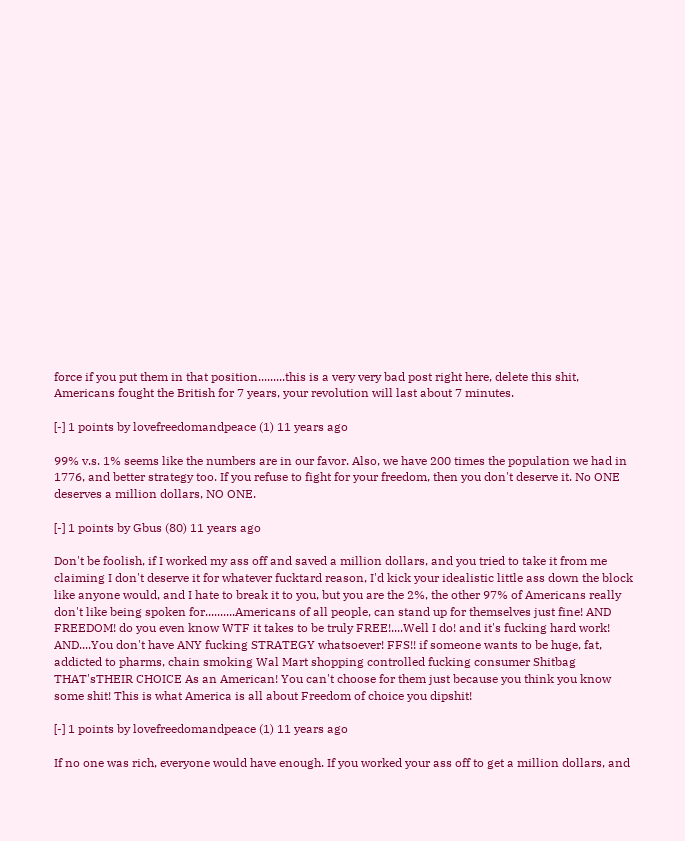force if you put them in that position.........this is a very very bad post right here, delete this shit, Americans fought the British for 7 years, your revolution will last about 7 minutes.

[-] 1 points by lovefreedomandpeace (1) 11 years ago

99% v.s. 1% seems like the numbers are in our favor. Also, we have 200 times the population we had in 1776, and better strategy too. If you refuse to fight for your freedom, then you don't deserve it. No ONE deserves a million dollars, NO ONE.

[-] 1 points by Gbus (80) 11 years ago

Don't be foolish, if I worked my ass off and saved a million dollars, and you tried to take it from me claiming I don't deserve it for whatever fucktard reason, I'd kick your idealistic little ass down the block like anyone would, and I hate to break it to you, but you are the 2%, the other 97% of Americans really don't like being spoken for..........Americans of all people, can stand up for themselves just fine! AND FREEDOM! do you even know WTF it takes to be truly FREE!....Well I do! and it's fucking hard work! AND....You don't have ANY fucking STRATEGY whatsoever! FFS!! if someone wants to be huge, fat, addicted to pharms, chain smoking Wal Mart shopping controlled fucking consumer Shitbag THAT'sTHEIR CHOICE As an American! You can't choose for them just because you think you know some shit! This is what America is all about Freedom of choice you dipshit!

[-] 1 points by lovefreedomandpeace (1) 11 years ago

If no one was rich, everyone would have enough. If you worked your ass off to get a million dollars, and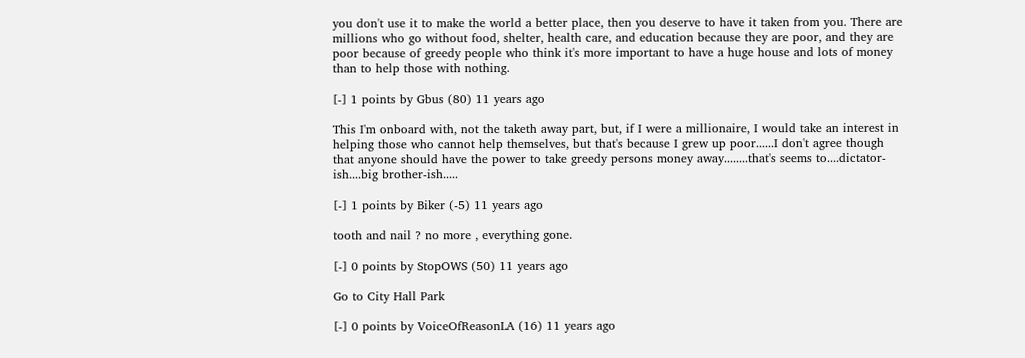you don't use it to make the world a better place, then you deserve to have it taken from you. There are millions who go without food, shelter, health care, and education because they are poor, and they are poor because of greedy people who think it's more important to have a huge house and lots of money than to help those with nothing.

[-] 1 points by Gbus (80) 11 years ago

This I'm onboard with, not the taketh away part, but, if I were a millionaire, I would take an interest in helping those who cannot help themselves, but that's because I grew up poor......I don't agree though that anyone should have the power to take greedy persons money away........that's seems to....dictator-ish....big brother-ish.....

[-] 1 points by Biker (-5) 11 years ago

tooth and nail ? no more , everything gone.

[-] 0 points by StopOWS (50) 11 years ago

Go to City Hall Park

[-] 0 points by VoiceOfReasonLA (16) 11 years ago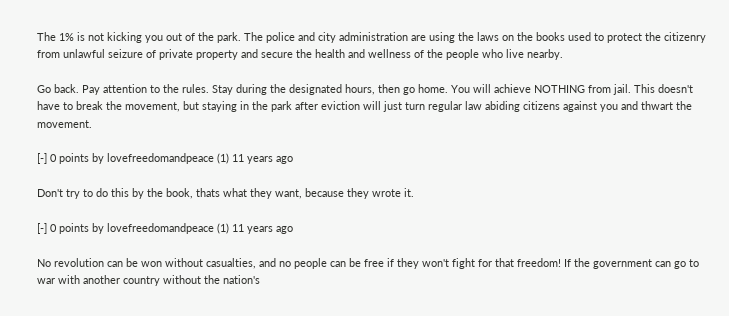The 1% is not kicking you out of the park. The police and city administration are using the laws on the books used to protect the citizenry from unlawful seizure of private property and secure the health and wellness of the people who live nearby.

Go back. Pay attention to the rules. Stay during the designated hours, then go home. You will achieve NOTHING from jail. This doesn't have to break the movement, but staying in the park after eviction will just turn regular law abiding citizens against you and thwart the movement.

[-] 0 points by lovefreedomandpeace (1) 11 years ago

Don't try to do this by the book, thats what they want, because they wrote it.

[-] 0 points by lovefreedomandpeace (1) 11 years ago

No revolution can be won without casualties, and no people can be free if they won't fight for that freedom! If the government can go to war with another country without the nation's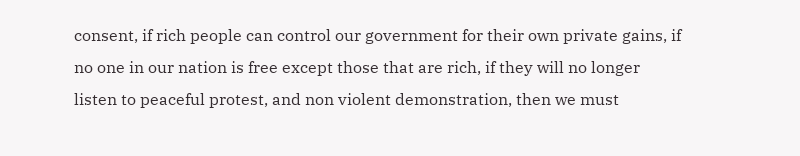consent, if rich people can control our government for their own private gains, if no one in our nation is free except those that are rich, if they will no longer listen to peaceful protest, and non violent demonstration, then we must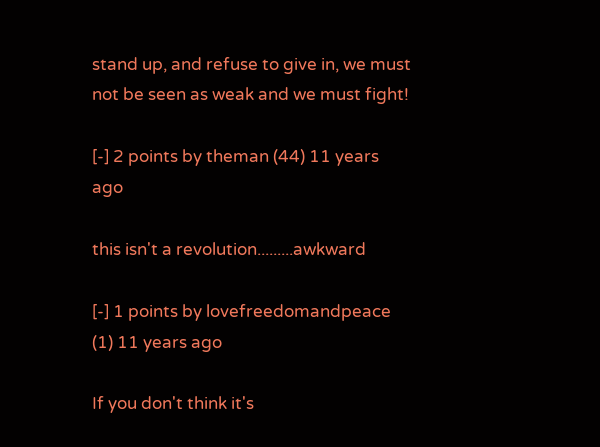stand up, and refuse to give in, we must not be seen as weak and we must fight!

[-] 2 points by theman (44) 11 years ago

this isn't a revolution.........awkward

[-] 1 points by lovefreedomandpeace (1) 11 years ago

If you don't think it's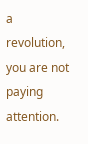a revolution, you are not paying attention.